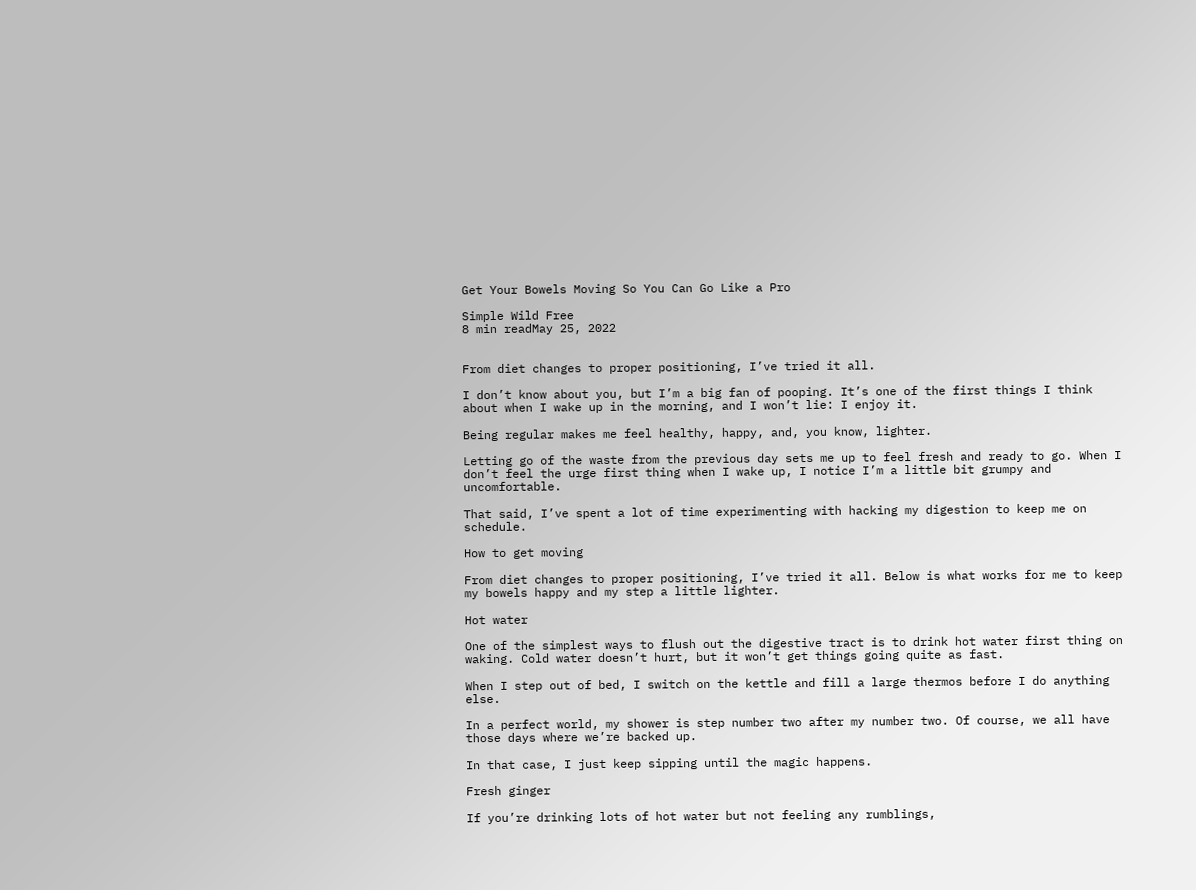Get Your Bowels Moving So You Can Go Like a Pro

Simple Wild Free
8 min readMay 25, 2022


From diet changes to proper positioning, I’ve tried it all.

I don’t know about you, but I’m a big fan of pooping. It’s one of the first things I think about when I wake up in the morning, and I won’t lie: I enjoy it.

Being regular makes me feel healthy, happy, and, you know, lighter.

Letting go of the waste from the previous day sets me up to feel fresh and ready to go. When I don’t feel the urge first thing when I wake up, I notice I’m a little bit grumpy and uncomfortable.

That said, I’ve spent a lot of time experimenting with hacking my digestion to keep me on schedule.

How to get moving

From diet changes to proper positioning, I’ve tried it all. Below is what works for me to keep my bowels happy and my step a little lighter.

Hot water

One of the simplest ways to flush out the digestive tract is to drink hot water first thing on waking. Cold water doesn’t hurt, but it won’t get things going quite as fast.

When I step out of bed, I switch on the kettle and fill a large thermos before I do anything else.

In a perfect world, my shower is step number two after my number two. Of course, we all have those days where we’re backed up.

In that case, I just keep sipping until the magic happens.

Fresh ginger

If you’re drinking lots of hot water but not feeling any rumblings,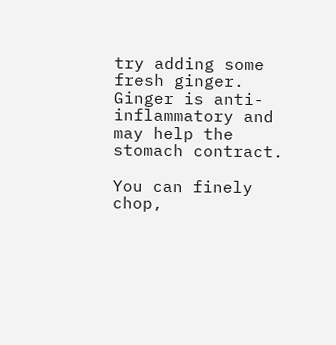try adding some fresh ginger. Ginger is anti-inflammatory and may help the stomach contract.

You can finely chop,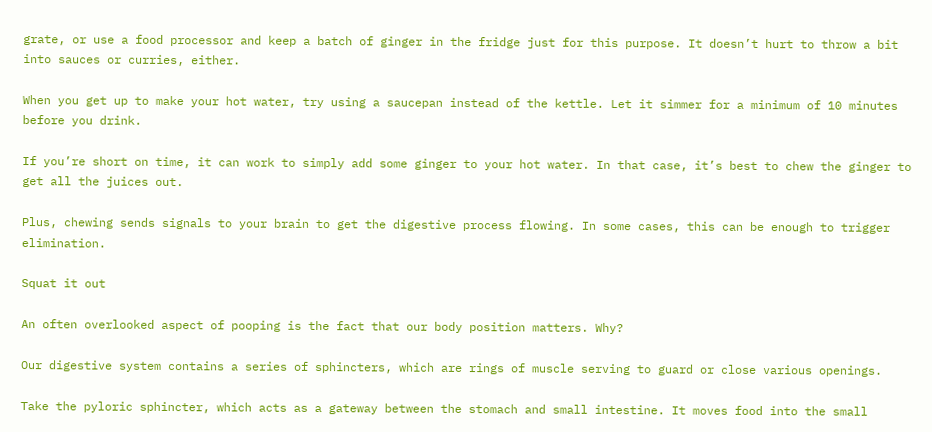grate, or use a food processor and keep a batch of ginger in the fridge just for this purpose. It doesn’t hurt to throw a bit into sauces or curries, either.

When you get up to make your hot water, try using a saucepan instead of the kettle. Let it simmer for a minimum of 10 minutes before you drink.

If you’re short on time, it can work to simply add some ginger to your hot water. In that case, it’s best to chew the ginger to get all the juices out.

Plus, chewing sends signals to your brain to get the digestive process flowing. In some cases, this can be enough to trigger elimination.

Squat it out

An often overlooked aspect of pooping is the fact that our body position matters. Why?

Our digestive system contains a series of sphincters, which are rings of muscle serving to guard or close various openings.

Take the pyloric sphincter, which acts as a gateway between the stomach and small intestine. It moves food into the small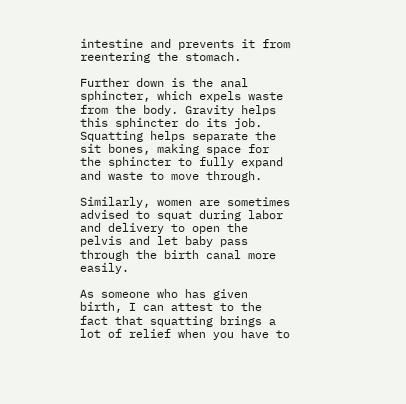intestine and prevents it from reentering the stomach.

Further down is the anal sphincter, which expels waste from the body. Gravity helps this sphincter do its job. Squatting helps separate the sit bones, making space for the sphincter to fully expand and waste to move through.

Similarly, women are sometimes advised to squat during labor and delivery to open the pelvis and let baby pass through the birth canal more easily.

As someone who has given birth, I can attest to the fact that squatting brings a lot of relief when you have to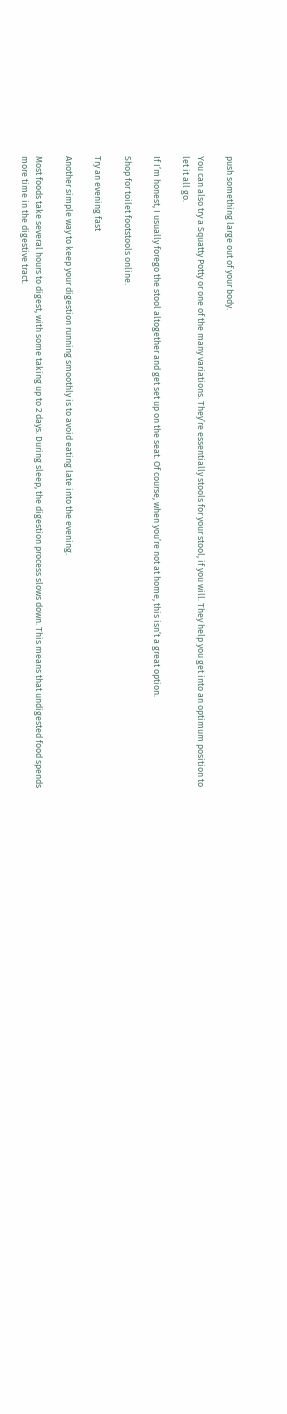push something large out of your body.

You can also try a Squatty Potty or one of the many variations. They’re essentially stools for your stool, if you will. They help you get into an optimum position to let it all go.

If I’m honest, I usually forego the stool altogether and get set up on the seat. Of course, when you’re not at home, this isn’t a great option.

Shop for toilet footstools online.

Try an evening fast

Another simple way to keep your digestion running smoothly is to avoid eating late into the evening.

Most foods take several hours to digest, with some taking up to 2 days. During sleep, the digestion process slows down. This means that undigested food spends more time in the digestive tract.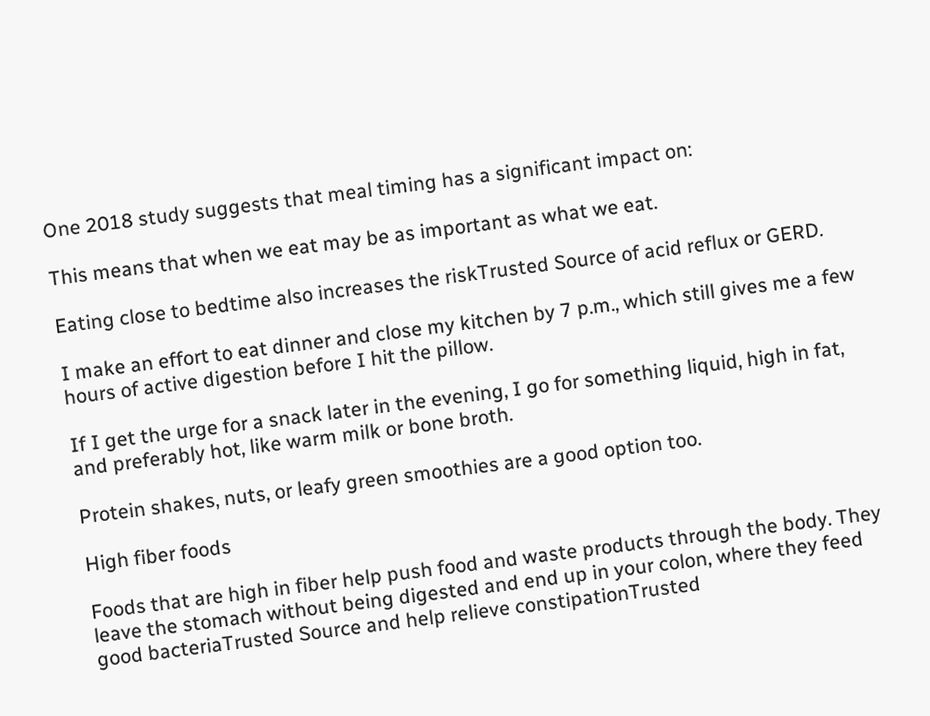One 2018 study suggests that meal timing has a significant impact on:

This means that when we eat may be as important as what we eat.

Eating close to bedtime also increases the riskTrusted Source of acid reflux or GERD.

I make an effort to eat dinner and close my kitchen by 7 p.m., which still gives me a few hours of active digestion before I hit the pillow.

If I get the urge for a snack later in the evening, I go for something liquid, high in fat, and preferably hot, like warm milk or bone broth.

Protein shakes, nuts, or leafy green smoothies are a good option too.

High fiber foods

Foods that are high in fiber help push food and waste products through the body. They leave the stomach without being digested and end up in your colon, where they feed good bacteriaTrusted Source and help relieve constipationTrusted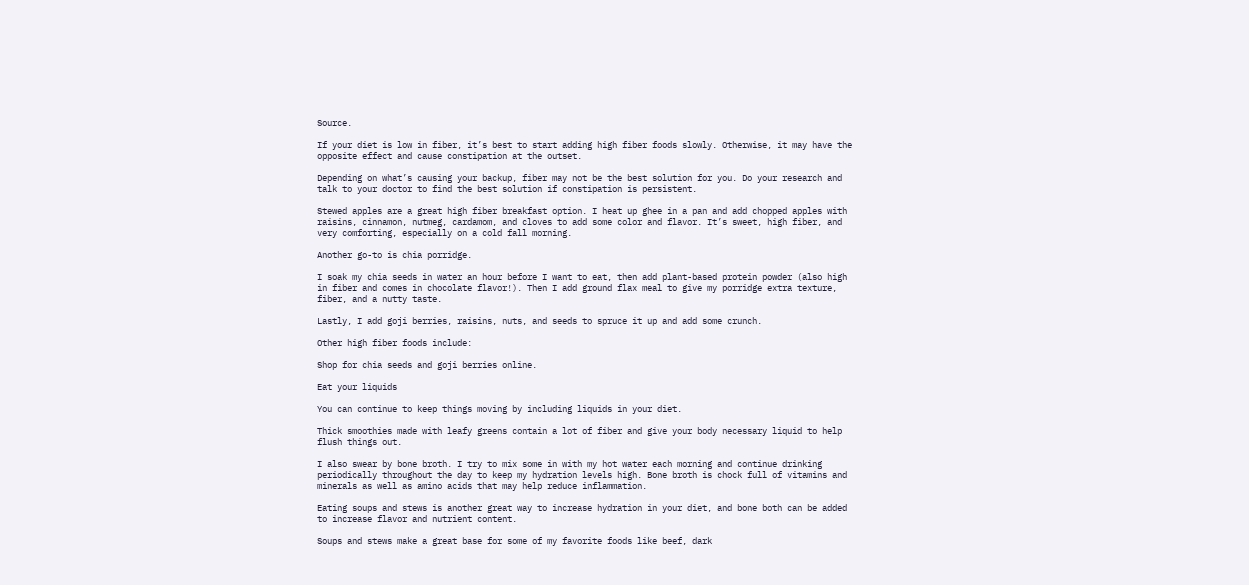Source.

If your diet is low in fiber, it’s best to start adding high fiber foods slowly. Otherwise, it may have the opposite effect and cause constipation at the outset.

Depending on what’s causing your backup, fiber may not be the best solution for you. Do your research and talk to your doctor to find the best solution if constipation is persistent.

Stewed apples are a great high fiber breakfast option. I heat up ghee in a pan and add chopped apples with raisins, cinnamon, nutmeg, cardamom, and cloves to add some color and flavor. It’s sweet, high fiber, and very comforting, especially on a cold fall morning.

Another go-to is chia porridge.

I soak my chia seeds in water an hour before I want to eat, then add plant-based protein powder (also high in fiber and comes in chocolate flavor!). Then I add ground flax meal to give my porridge extra texture, fiber, and a nutty taste.

Lastly, I add goji berries, raisins, nuts, and seeds to spruce it up and add some crunch.

Other high fiber foods include:

Shop for chia seeds and goji berries online.

Eat your liquids

You can continue to keep things moving by including liquids in your diet.

Thick smoothies made with leafy greens contain a lot of fiber and give your body necessary liquid to help flush things out.

I also swear by bone broth. I try to mix some in with my hot water each morning and continue drinking periodically throughout the day to keep my hydration levels high. Bone broth is chock full of vitamins and minerals as well as amino acids that may help reduce inflammation.

Eating soups and stews is another great way to increase hydration in your diet, and bone both can be added to increase flavor and nutrient content.

Soups and stews make a great base for some of my favorite foods like beef, dark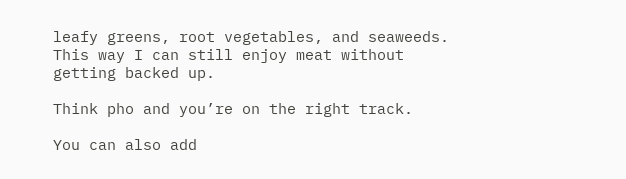leafy greens, root vegetables, and seaweeds. This way I can still enjoy meat without getting backed up.

Think pho and you’re on the right track.

You can also add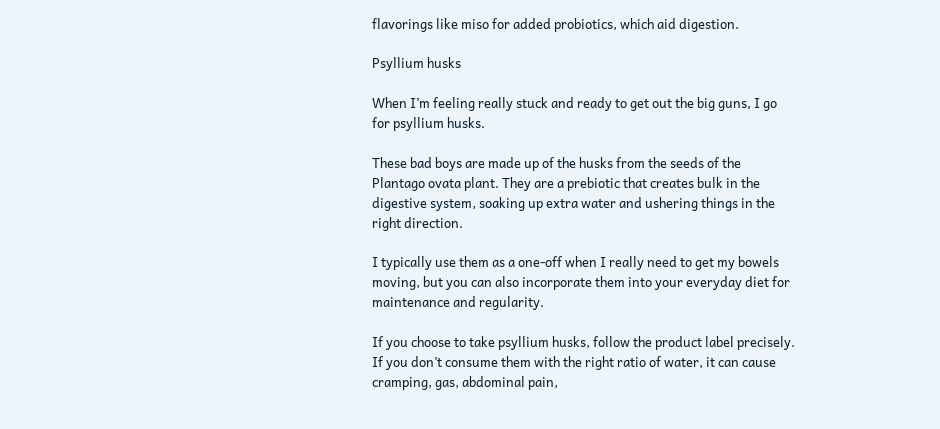flavorings like miso for added probiotics, which aid digestion.

Psyllium husks

When I’m feeling really stuck and ready to get out the big guns, I go for psyllium husks.

These bad boys are made up of the husks from the seeds of the Plantago ovata plant. They are a prebiotic that creates bulk in the digestive system, soaking up extra water and ushering things in the right direction.

I typically use them as a one-off when I really need to get my bowels moving, but you can also incorporate them into your everyday diet for maintenance and regularity.

If you choose to take psyllium husks, follow the product label precisely. If you don’t consume them with the right ratio of water, it can cause cramping, gas, abdominal pain,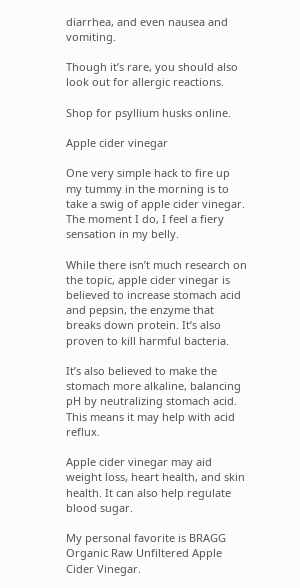diarrhea, and even nausea and vomiting.

Though it’s rare, you should also look out for allergic reactions.

Shop for psyllium husks online.

Apple cider vinegar

One very simple hack to fire up my tummy in the morning is to take a swig of apple cider vinegar. The moment I do, I feel a fiery sensation in my belly.

While there isn’t much research on the topic, apple cider vinegar is believed to increase stomach acid and pepsin, the enzyme that breaks down protein. It’s also proven to kill harmful bacteria.

It’s also believed to make the stomach more alkaline, balancing pH by neutralizing stomach acid. This means it may help with acid reflux.

Apple cider vinegar may aid weight loss, heart health, and skin health. It can also help regulate blood sugar.

My personal favorite is BRAGG Organic Raw Unfiltered Apple Cider Vinegar.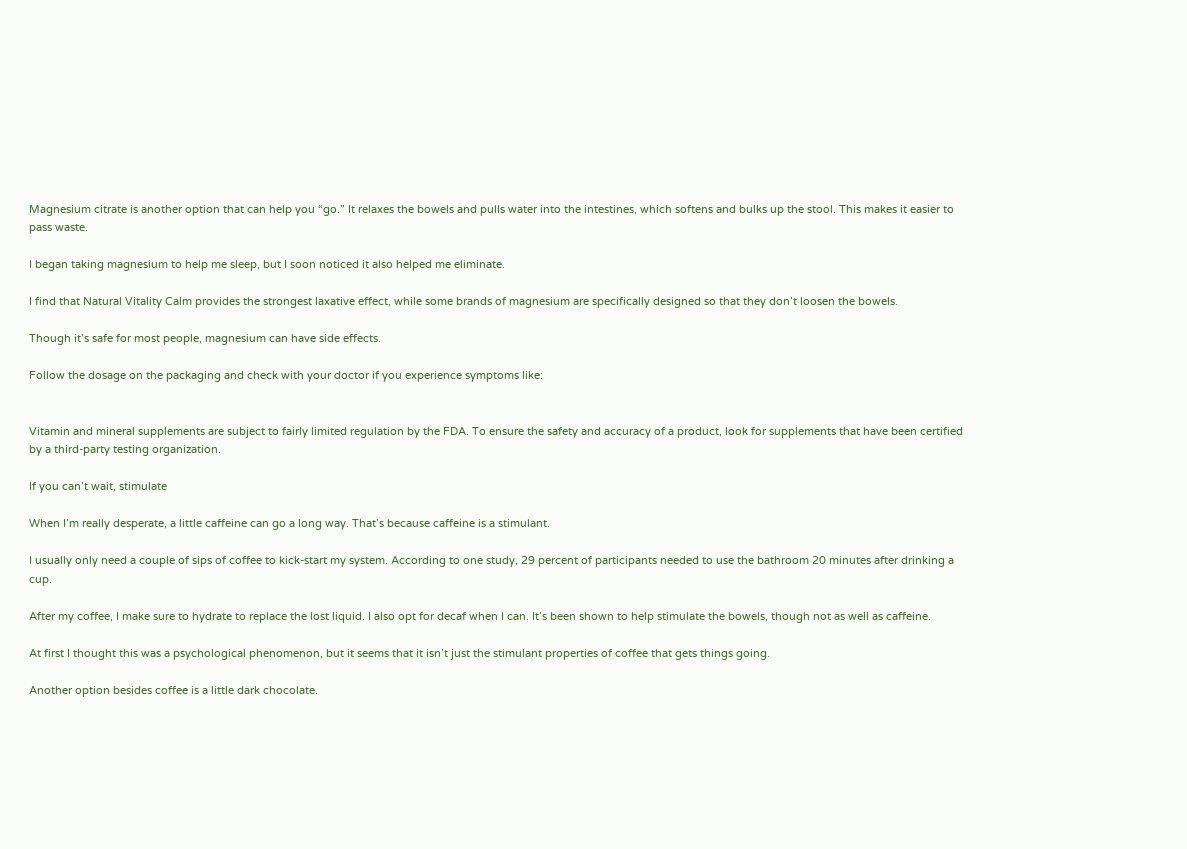Magnesium citrate is another option that can help you “go.” It relaxes the bowels and pulls water into the intestines, which softens and bulks up the stool. This makes it easier to pass waste.

I began taking magnesium to help me sleep, but I soon noticed it also helped me eliminate.

I find that Natural Vitality Calm provides the strongest laxative effect, while some brands of magnesium are specifically designed so that they don’t loosen the bowels.

Though it’s safe for most people, magnesium can have side effects.

Follow the dosage on the packaging and check with your doctor if you experience symptoms like:


Vitamin and mineral supplements are subject to fairly limited regulation by the FDA. To ensure the safety and accuracy of a product, look for supplements that have been certified by a third-party testing organization.

If you can’t wait, stimulate

When I’m really desperate, a little caffeine can go a long way. That’s because caffeine is a stimulant.

I usually only need a couple of sips of coffee to kick-start my system. According to one study, 29 percent of participants needed to use the bathroom 20 minutes after drinking a cup.

After my coffee, I make sure to hydrate to replace the lost liquid. I also opt for decaf when I can. It’s been shown to help stimulate the bowels, though not as well as caffeine.

At first I thought this was a psychological phenomenon, but it seems that it isn’t just the stimulant properties of coffee that gets things going.

Another option besides coffee is a little dark chocolate.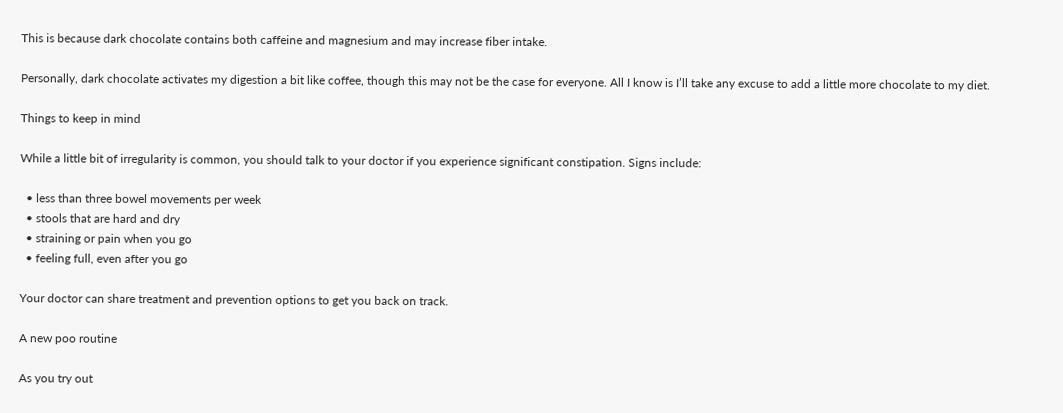This is because dark chocolate contains both caffeine and magnesium and may increase fiber intake.

Personally, dark chocolate activates my digestion a bit like coffee, though this may not be the case for everyone. All I know is I’ll take any excuse to add a little more chocolate to my diet.

Things to keep in mind

While a little bit of irregularity is common, you should talk to your doctor if you experience significant constipation. Signs include:

  • less than three bowel movements per week
  • stools that are hard and dry
  • straining or pain when you go
  • feeling full, even after you go

Your doctor can share treatment and prevention options to get you back on track.

A new poo routine

As you try out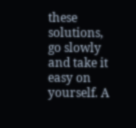these solutions, go slowly and take it easy on yourself. A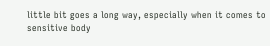little bit goes a long way, especially when it comes to sensitive body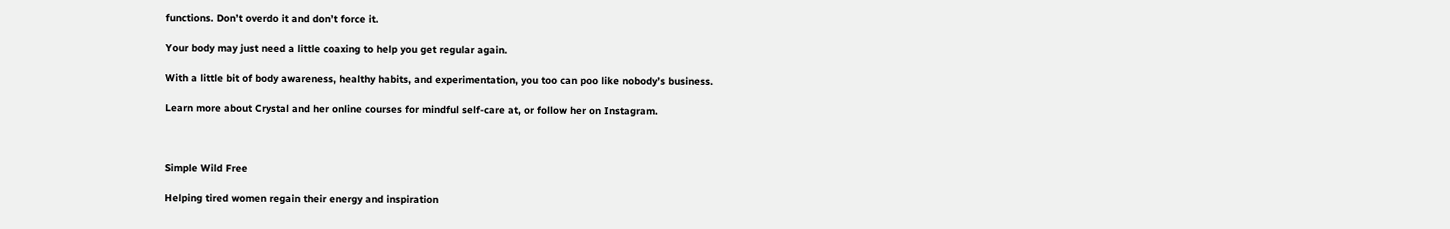functions. Don’t overdo it and don’t force it.

Your body may just need a little coaxing to help you get regular again.

With a little bit of body awareness, healthy habits, and experimentation, you too can poo like nobody’s business.

Learn more about Crystal and her online courses for mindful self-care at, or follow her on Instagram.



Simple Wild Free

Helping tired women regain their energy and inspiration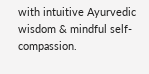with intuitive Ayurvedic wisdom & mindful self-compassion.